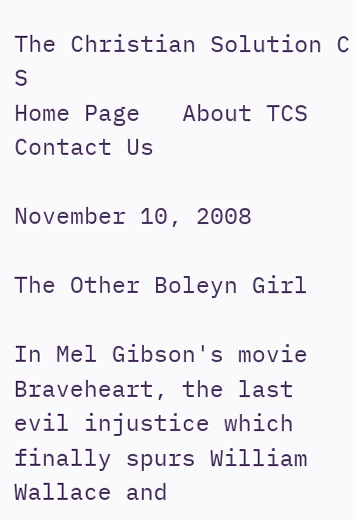The Christian Solution C   S
Home Page   About TCS   Contact Us

November 10, 2008

The Other Boleyn Girl

In Mel Gibson's movie Braveheart, the last evil injustice which finally spurs William Wallace and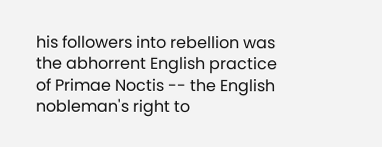his followers into rebellion was the abhorrent English practice of Primae Noctis -- the English nobleman's right to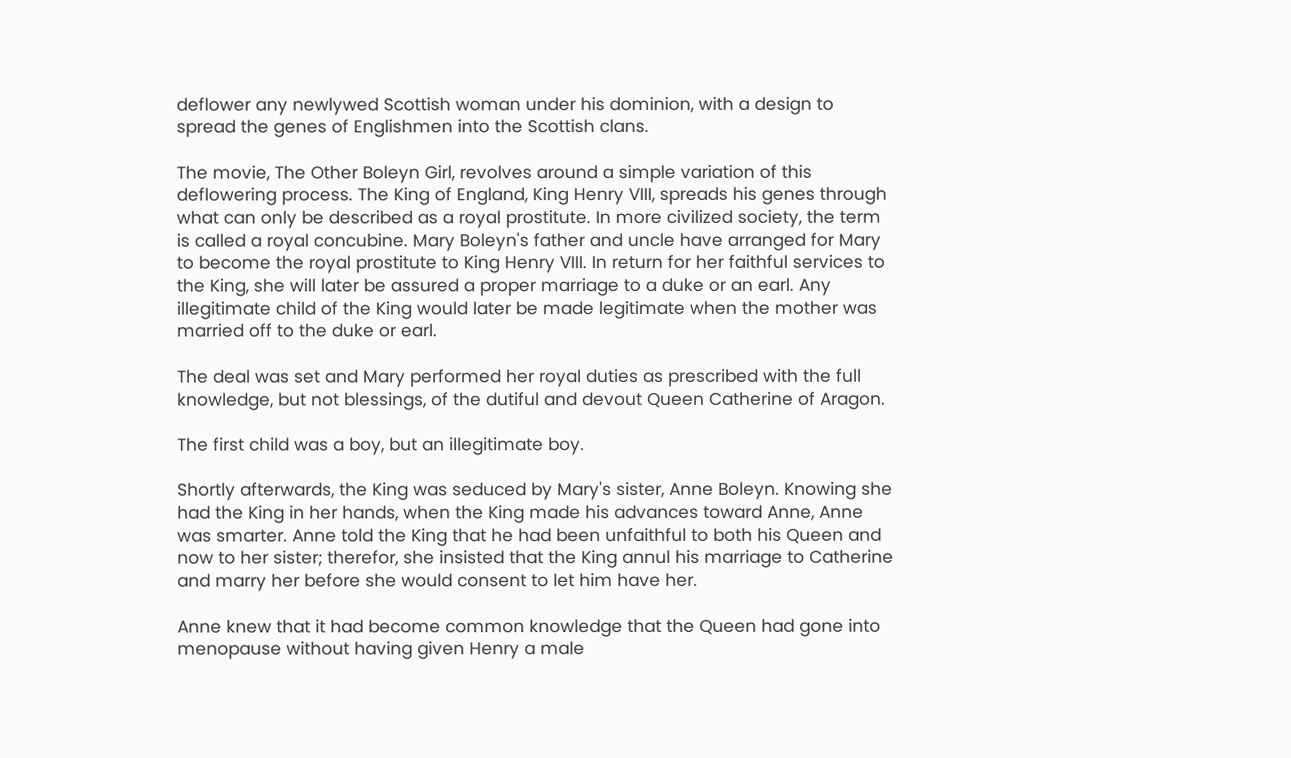deflower any newlywed Scottish woman under his dominion, with a design to spread the genes of Englishmen into the Scottish clans.

The movie, The Other Boleyn Girl, revolves around a simple variation of this deflowering process. The King of England, King Henry VIII, spreads his genes through what can only be described as a royal prostitute. In more civilized society, the term is called a royal concubine. Mary Boleyn's father and uncle have arranged for Mary to become the royal prostitute to King Henry VIII. In return for her faithful services to the King, she will later be assured a proper marriage to a duke or an earl. Any illegitimate child of the King would later be made legitimate when the mother was married off to the duke or earl.

The deal was set and Mary performed her royal duties as prescribed with the full knowledge, but not blessings, of the dutiful and devout Queen Catherine of Aragon.

The first child was a boy, but an illegitimate boy.

Shortly afterwards, the King was seduced by Mary's sister, Anne Boleyn. Knowing she had the King in her hands, when the King made his advances toward Anne, Anne was smarter. Anne told the King that he had been unfaithful to both his Queen and now to her sister; therefor, she insisted that the King annul his marriage to Catherine and marry her before she would consent to let him have her.

Anne knew that it had become common knowledge that the Queen had gone into menopause without having given Henry a male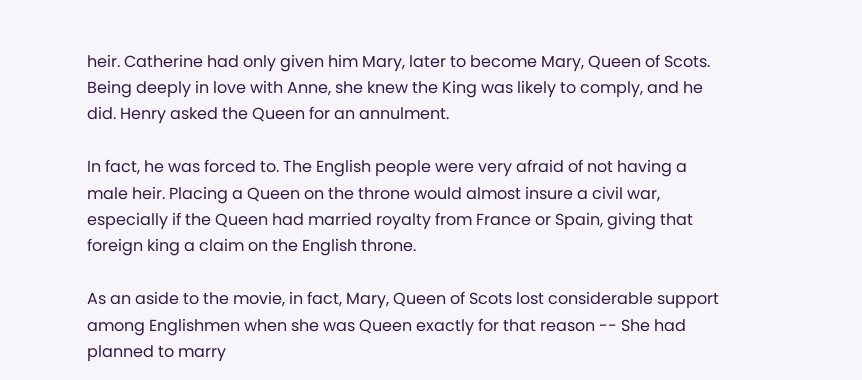heir. Catherine had only given him Mary, later to become Mary, Queen of Scots. Being deeply in love with Anne, she knew the King was likely to comply, and he did. Henry asked the Queen for an annulment.

In fact, he was forced to. The English people were very afraid of not having a male heir. Placing a Queen on the throne would almost insure a civil war, especially if the Queen had married royalty from France or Spain, giving that foreign king a claim on the English throne.

As an aside to the movie, in fact, Mary, Queen of Scots lost considerable support among Englishmen when she was Queen exactly for that reason -- She had planned to marry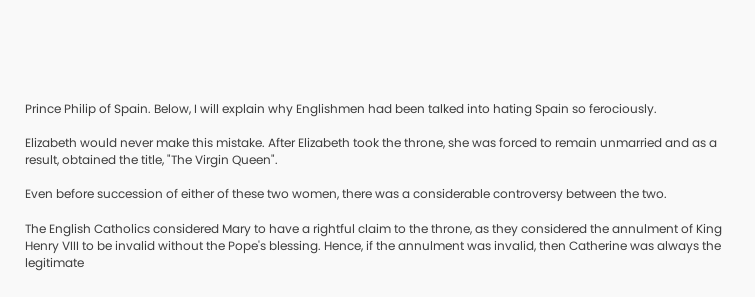Prince Philip of Spain. Below, I will explain why Englishmen had been talked into hating Spain so ferociously.

Elizabeth would never make this mistake. After Elizabeth took the throne, she was forced to remain unmarried and as a result, obtained the title, "The Virgin Queen".

Even before succession of either of these two women, there was a considerable controversy between the two.

The English Catholics considered Mary to have a rightful claim to the throne, as they considered the annulment of King Henry VIII to be invalid without the Pope's blessing. Hence, if the annulment was invalid, then Catherine was always the legitimate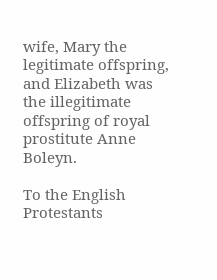wife, Mary the legitimate offspring, and Elizabeth was the illegitimate offspring of royal prostitute Anne Boleyn.

To the English Protestants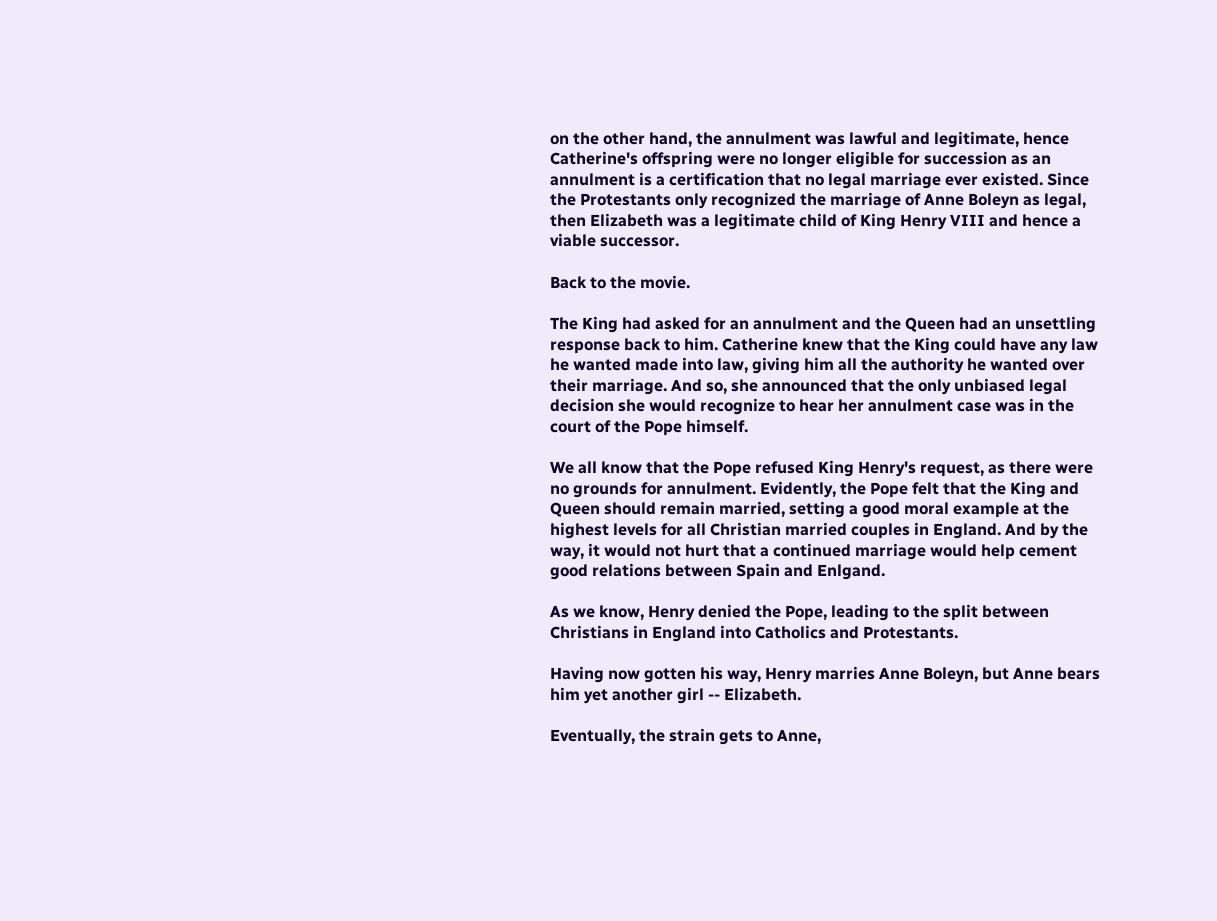on the other hand, the annulment was lawful and legitimate, hence Catherine's offspring were no longer eligible for succession as an annulment is a certification that no legal marriage ever existed. Since the Protestants only recognized the marriage of Anne Boleyn as legal, then Elizabeth was a legitimate child of King Henry VIII and hence a viable successor.

Back to the movie.

The King had asked for an annulment and the Queen had an unsettling response back to him. Catherine knew that the King could have any law he wanted made into law, giving him all the authority he wanted over their marriage. And so, she announced that the only unbiased legal decision she would recognize to hear her annulment case was in the court of the Pope himself.

We all know that the Pope refused King Henry's request, as there were no grounds for annulment. Evidently, the Pope felt that the King and Queen should remain married, setting a good moral example at the highest levels for all Christian married couples in England. And by the way, it would not hurt that a continued marriage would help cement good relations between Spain and Enlgand.

As we know, Henry denied the Pope, leading to the split between Christians in England into Catholics and Protestants.

Having now gotten his way, Henry marries Anne Boleyn, but Anne bears him yet another girl -- Elizabeth.

Eventually, the strain gets to Anne,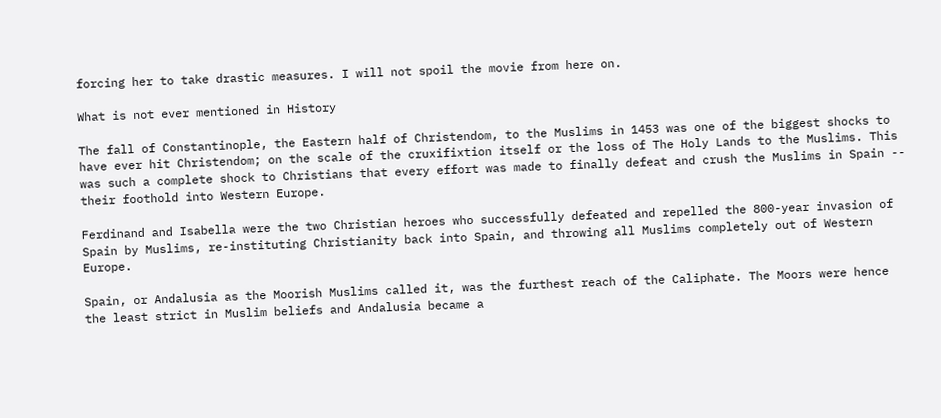forcing her to take drastic measures. I will not spoil the movie from here on.

What is not ever mentioned in History

The fall of Constantinople, the Eastern half of Christendom, to the Muslims in 1453 was one of the biggest shocks to have ever hit Christendom; on the scale of the cruxifixtion itself or the loss of The Holy Lands to the Muslims. This was such a complete shock to Christians that every effort was made to finally defeat and crush the Muslims in Spain -- their foothold into Western Europe.

Ferdinand and Isabella were the two Christian heroes who successfully defeated and repelled the 800-year invasion of Spain by Muslims, re-instituting Christianity back into Spain, and throwing all Muslims completely out of Western Europe.

Spain, or Andalusia as the Moorish Muslims called it, was the furthest reach of the Caliphate. The Moors were hence the least strict in Muslim beliefs and Andalusia became a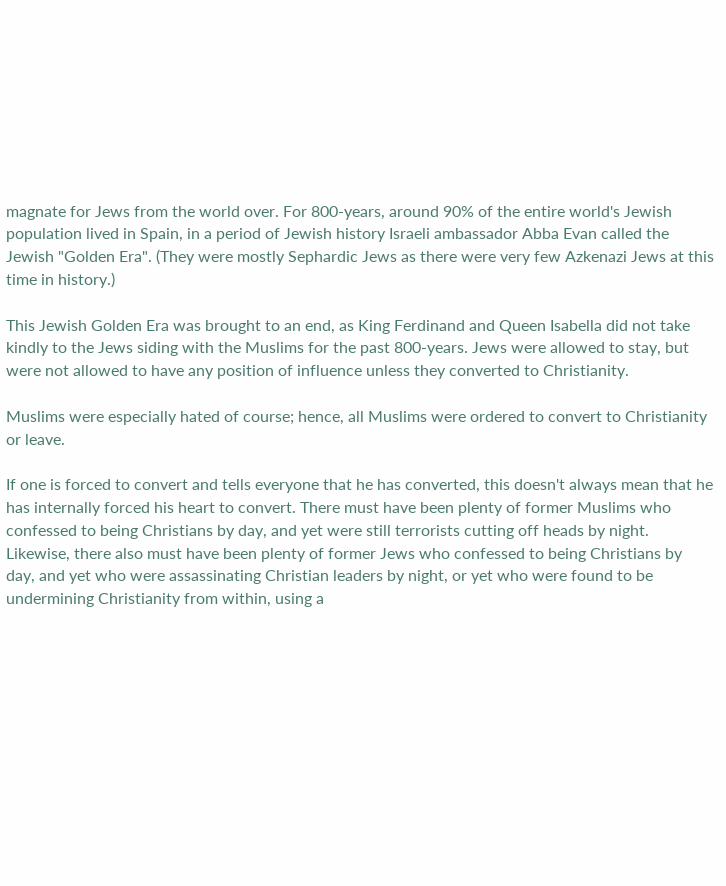magnate for Jews from the world over. For 800-years, around 90% of the entire world's Jewish population lived in Spain, in a period of Jewish history Israeli ambassador Abba Evan called the Jewish "Golden Era". (They were mostly Sephardic Jews as there were very few Azkenazi Jews at this time in history.)

This Jewish Golden Era was brought to an end, as King Ferdinand and Queen Isabella did not take kindly to the Jews siding with the Muslims for the past 800-years. Jews were allowed to stay, but were not allowed to have any position of influence unless they converted to Christianity.

Muslims were especially hated of course; hence, all Muslims were ordered to convert to Christianity or leave.

If one is forced to convert and tells everyone that he has converted, this doesn't always mean that he has internally forced his heart to convert. There must have been plenty of former Muslims who confessed to being Christians by day, and yet were still terrorists cutting off heads by night. Likewise, there also must have been plenty of former Jews who confessed to being Christians by day, and yet who were assassinating Christian leaders by night, or yet who were found to be undermining Christianity from within, using a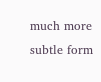much more subtle form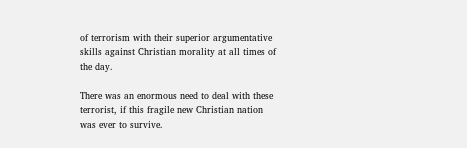of terrorism with their superior argumentative skills against Christian morality at all times of the day.

There was an enormous need to deal with these terrorist, if this fragile new Christian nation was ever to survive.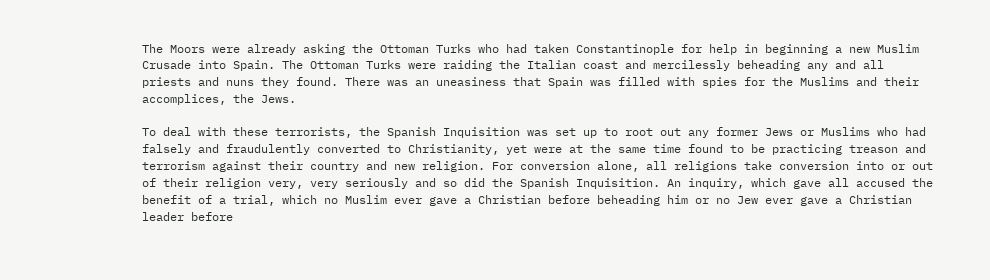The Moors were already asking the Ottoman Turks who had taken Constantinople for help in beginning a new Muslim Crusade into Spain. The Ottoman Turks were raiding the Italian coast and mercilessly beheading any and all priests and nuns they found. There was an uneasiness that Spain was filled with spies for the Muslims and their accomplices, the Jews.

To deal with these terrorists, the Spanish Inquisition was set up to root out any former Jews or Muslims who had falsely and fraudulently converted to Christianity, yet were at the same time found to be practicing treason and terrorism against their country and new religion. For conversion alone, all religions take conversion into or out of their religion very, very seriously and so did the Spanish Inquisition. An inquiry, which gave all accused the benefit of a trial, which no Muslim ever gave a Christian before beheading him or no Jew ever gave a Christian leader before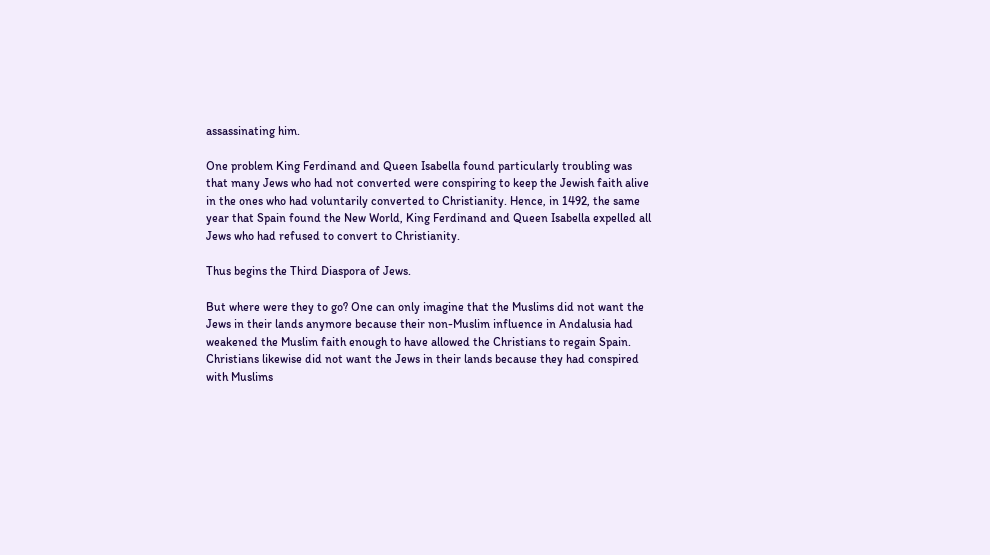assassinating him.

One problem King Ferdinand and Queen Isabella found particularly troubling was that many Jews who had not converted were conspiring to keep the Jewish faith alive in the ones who had voluntarily converted to Christianity. Hence, in 1492, the same year that Spain found the New World, King Ferdinand and Queen Isabella expelled all Jews who had refused to convert to Christianity.

Thus begins the Third Diaspora of Jews.

But where were they to go? One can only imagine that the Muslims did not want the Jews in their lands anymore because their non-Muslim influence in Andalusia had weakened the Muslim faith enough to have allowed the Christians to regain Spain. Christians likewise did not want the Jews in their lands because they had conspired with Muslims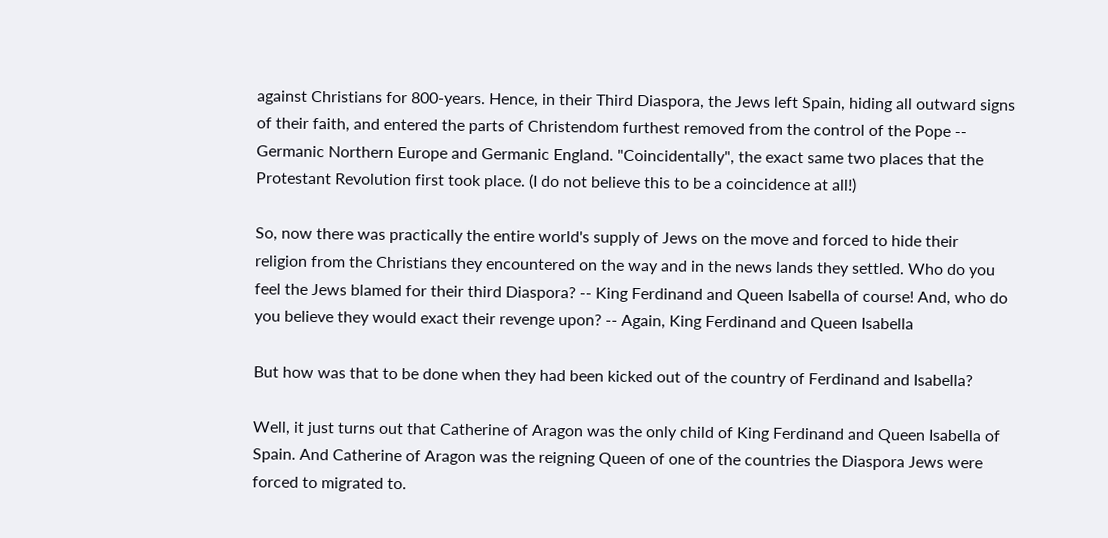against Christians for 800-years. Hence, in their Third Diaspora, the Jews left Spain, hiding all outward signs of their faith, and entered the parts of Christendom furthest removed from the control of the Pope -- Germanic Northern Europe and Germanic England. "Coincidentally", the exact same two places that the Protestant Revolution first took place. (I do not believe this to be a coincidence at all!)

So, now there was practically the entire world's supply of Jews on the move and forced to hide their religion from the Christians they encountered on the way and in the news lands they settled. Who do you feel the Jews blamed for their third Diaspora? -- King Ferdinand and Queen Isabella of course! And, who do you believe they would exact their revenge upon? -- Again, King Ferdinand and Queen Isabella

But how was that to be done when they had been kicked out of the country of Ferdinand and Isabella?

Well, it just turns out that Catherine of Aragon was the only child of King Ferdinand and Queen Isabella of Spain. And Catherine of Aragon was the reigning Queen of one of the countries the Diaspora Jews were forced to migrated to.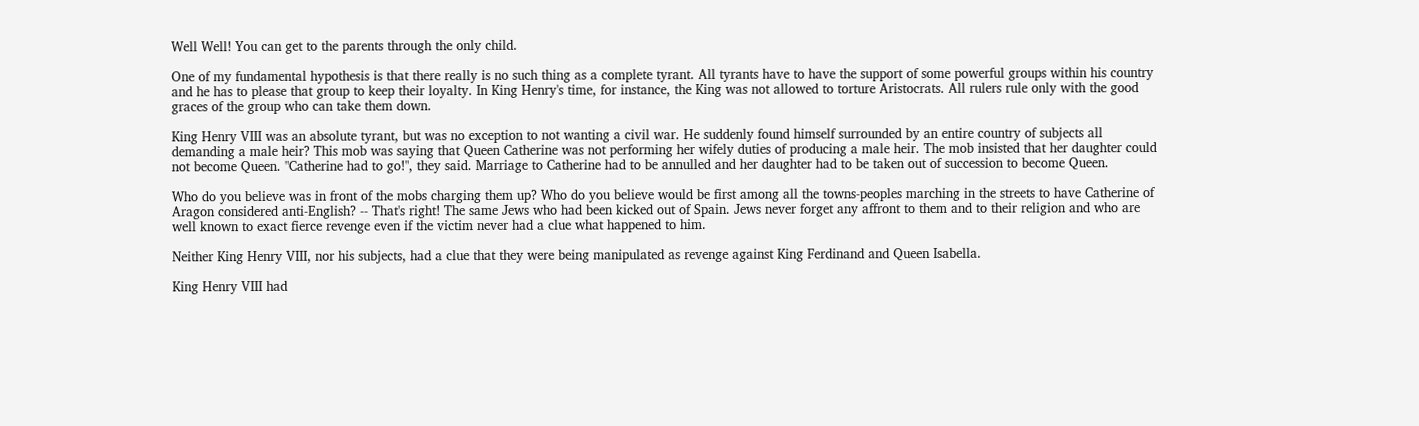Well Well! You can get to the parents through the only child.

One of my fundamental hypothesis is that there really is no such thing as a complete tyrant. All tyrants have to have the support of some powerful groups within his country and he has to please that group to keep their loyalty. In King Henry's time, for instance, the King was not allowed to torture Aristocrats. All rulers rule only with the good graces of the group who can take them down.

King Henry VIII was an absolute tyrant, but was no exception to not wanting a civil war. He suddenly found himself surrounded by an entire country of subjects all demanding a male heir? This mob was saying that Queen Catherine was not performing her wifely duties of producing a male heir. The mob insisted that her daughter could not become Queen. "Catherine had to go!", they said. Marriage to Catherine had to be annulled and her daughter had to be taken out of succession to become Queen.

Who do you believe was in front of the mobs charging them up? Who do you believe would be first among all the towns-peoples marching in the streets to have Catherine of Aragon considered anti-English? -- That's right! The same Jews who had been kicked out of Spain. Jews never forget any affront to them and to their religion and who are well known to exact fierce revenge even if the victim never had a clue what happened to him.

Neither King Henry VIII, nor his subjects, had a clue that they were being manipulated as revenge against King Ferdinand and Queen Isabella.

King Henry VIII had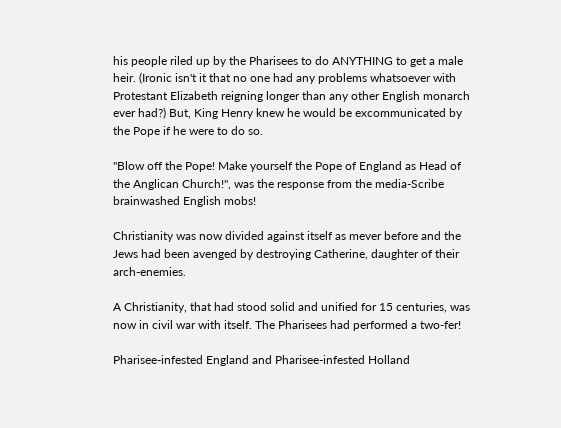his people riled up by the Pharisees to do ANYTHING to get a male heir. (Ironic isn't it that no one had any problems whatsoever with Protestant Elizabeth reigning longer than any other English monarch ever had?) But, King Henry knew he would be excommunicated by the Pope if he were to do so.

"Blow off the Pope! Make yourself the Pope of England as Head of the Anglican Church!", was the response from the media-Scribe brainwashed English mobs!

Christianity was now divided against itself as mever before and the Jews had been avenged by destroying Catherine, daughter of their arch-enemies.

A Christianity, that had stood solid and unified for 15 centuries, was now in civil war with itself. The Pharisees had performed a two-fer!

Pharisee-infested England and Pharisee-infested Holland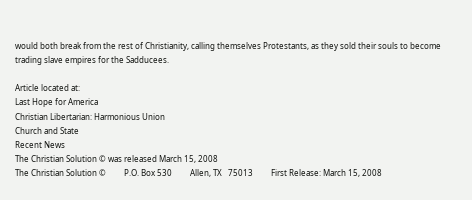would both break from the rest of Christianity, calling themselves Protestants, as they sold their souls to become trading slave empires for the Sadducees.

Article located at:
Last Hope for America
Christian Libertarian: Harmonious Union
Church and State
Recent News
The Christian Solution © was released March 15, 2008
The Christian Solution ©         P.O. Box 530         Allen, TX   75013         First Release: March 15, 2008